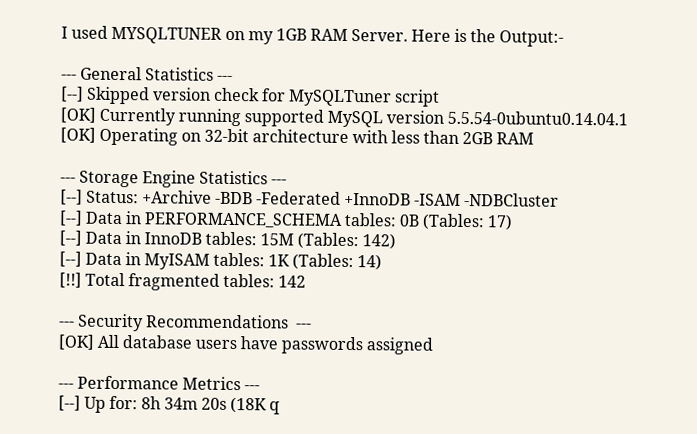I used MYSQLTUNER on my 1GB RAM Server. Here is the Output:-

--- General Statistics ---
[--] Skipped version check for MySQLTuner script
[OK] Currently running supported MySQL version 5.5.54-0ubuntu0.14.04.1
[OK] Operating on 32-bit architecture with less than 2GB RAM

--- Storage Engine Statistics ---
[--] Status: +Archive -BDB -Federated +InnoDB -ISAM -NDBCluster
[--] Data in PERFORMANCE_SCHEMA tables: 0B (Tables: 17)
[--] Data in InnoDB tables: 15M (Tables: 142)
[--] Data in MyISAM tables: 1K (Tables: 14)
[!!] Total fragmented tables: 142

--- Security Recommendations  ---
[OK] All database users have passwords assigned

--- Performance Metrics ---
[--] Up for: 8h 34m 20s (18K q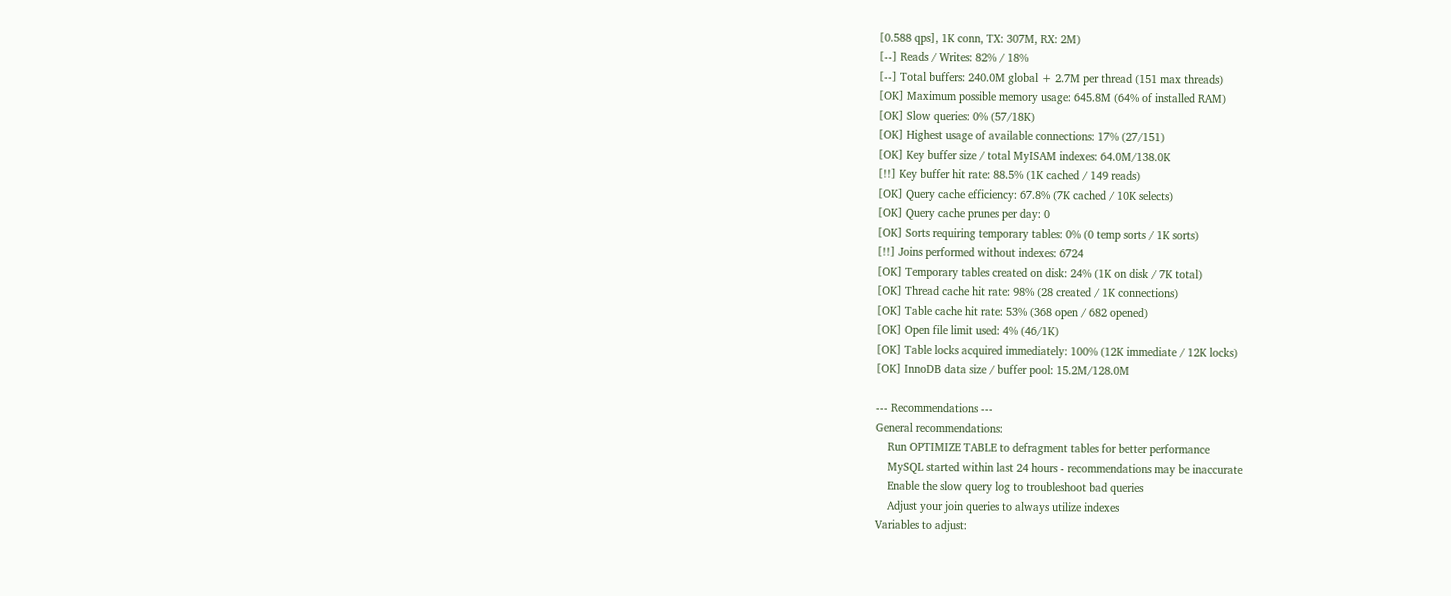[0.588 qps], 1K conn, TX: 307M, RX: 2M)
[--] Reads / Writes: 82% / 18%
[--] Total buffers: 240.0M global + 2.7M per thread (151 max threads)
[OK] Maximum possible memory usage: 645.8M (64% of installed RAM)
[OK] Slow queries: 0% (57/18K)
[OK] Highest usage of available connections: 17% (27/151)
[OK] Key buffer size / total MyISAM indexes: 64.0M/138.0K
[!!] Key buffer hit rate: 88.5% (1K cached / 149 reads)
[OK] Query cache efficiency: 67.8% (7K cached / 10K selects)
[OK] Query cache prunes per day: 0
[OK] Sorts requiring temporary tables: 0% (0 temp sorts / 1K sorts)
[!!] Joins performed without indexes: 6724
[OK] Temporary tables created on disk: 24% (1K on disk / 7K total)
[OK] Thread cache hit rate: 98% (28 created / 1K connections)
[OK] Table cache hit rate: 53% (368 open / 682 opened)
[OK] Open file limit used: 4% (46/1K)
[OK] Table locks acquired immediately: 100% (12K immediate / 12K locks)
[OK] InnoDB data size / buffer pool: 15.2M/128.0M

--- Recommendations ---
General recommendations:
    Run OPTIMIZE TABLE to defragment tables for better performance
    MySQL started within last 24 hours - recommendations may be inaccurate
    Enable the slow query log to troubleshoot bad queries
    Adjust your join queries to always utilize indexes
Variables to adjust: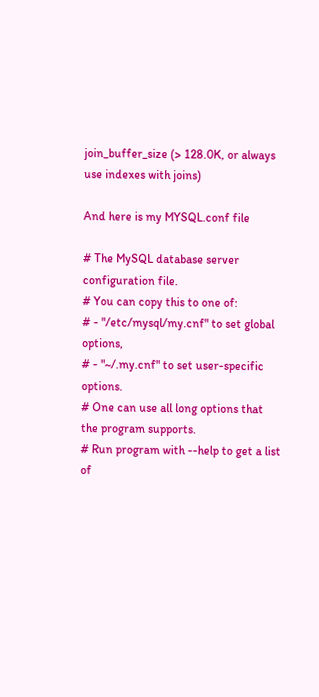join_buffer_size (> 128.0K, or always use indexes with joins)

And here is my MYSQL.conf file

# The MySQL database server configuration file.
# You can copy this to one of:
# - "/etc/mysql/my.cnf" to set global options,
# - "~/.my.cnf" to set user-specific options.
# One can use all long options that the program supports.
# Run program with --help to get a list of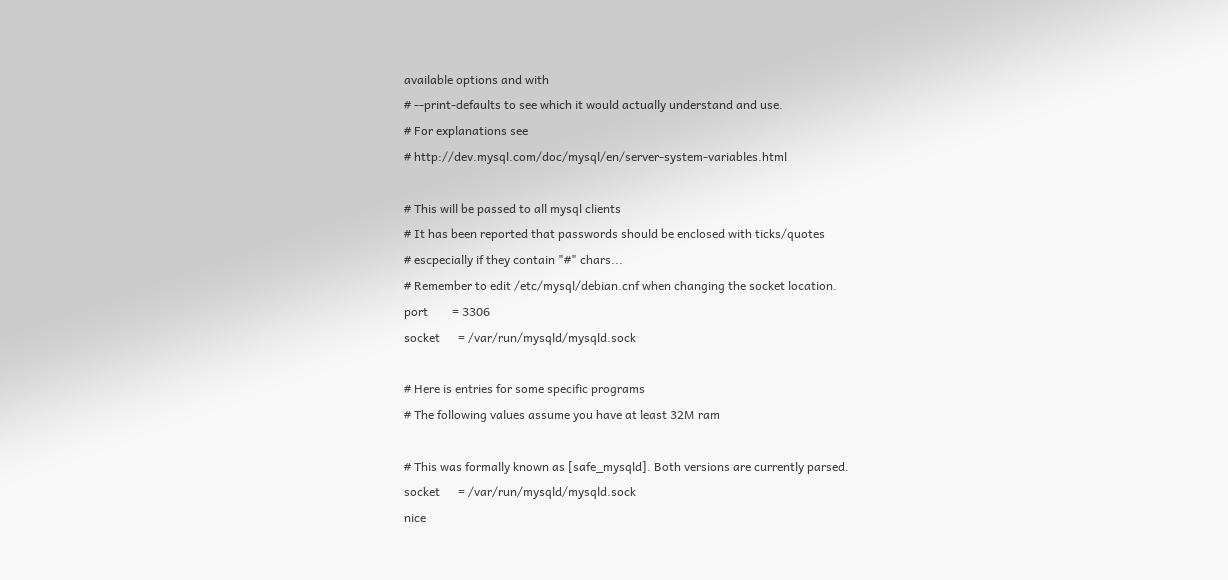available options and with
# --print-defaults to see which it would actually understand and use.
# For explanations see
# http://dev.mysql.com/doc/mysql/en/server-system-variables.html

# This will be passed to all mysql clients
# It has been reported that passwords should be enclosed with ticks/quotes
# escpecially if they contain "#" chars...
# Remember to edit /etc/mysql/debian.cnf when changing the socket location.
port        = 3306
socket      = /var/run/mysqld/mysqld.sock

# Here is entries for some specific programs
# The following values assume you have at least 32M ram

# This was formally known as [safe_mysqld]. Both versions are currently parsed.
socket      = /var/run/mysqld/mysqld.sock
nice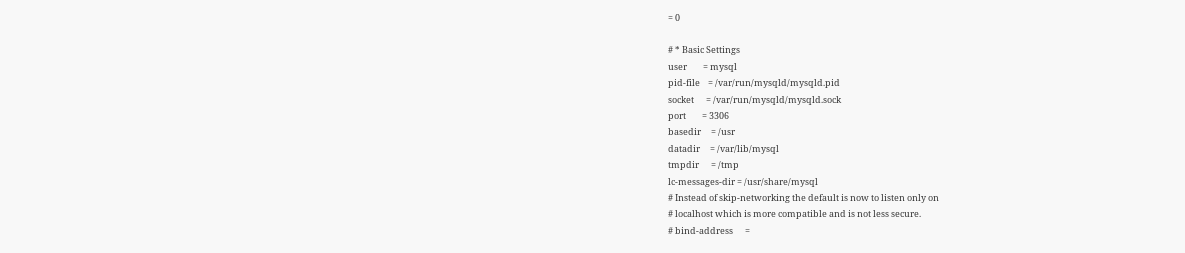= 0

# * Basic Settings
user        = mysql
pid-file    = /var/run/mysqld/mysqld.pid
socket      = /var/run/mysqld/mysqld.sock
port        = 3306
basedir     = /usr
datadir     = /var/lib/mysql
tmpdir      = /tmp
lc-messages-dir = /usr/share/mysql
# Instead of skip-networking the default is now to listen only on
# localhost which is more compatible and is not less secure.
# bind-address      =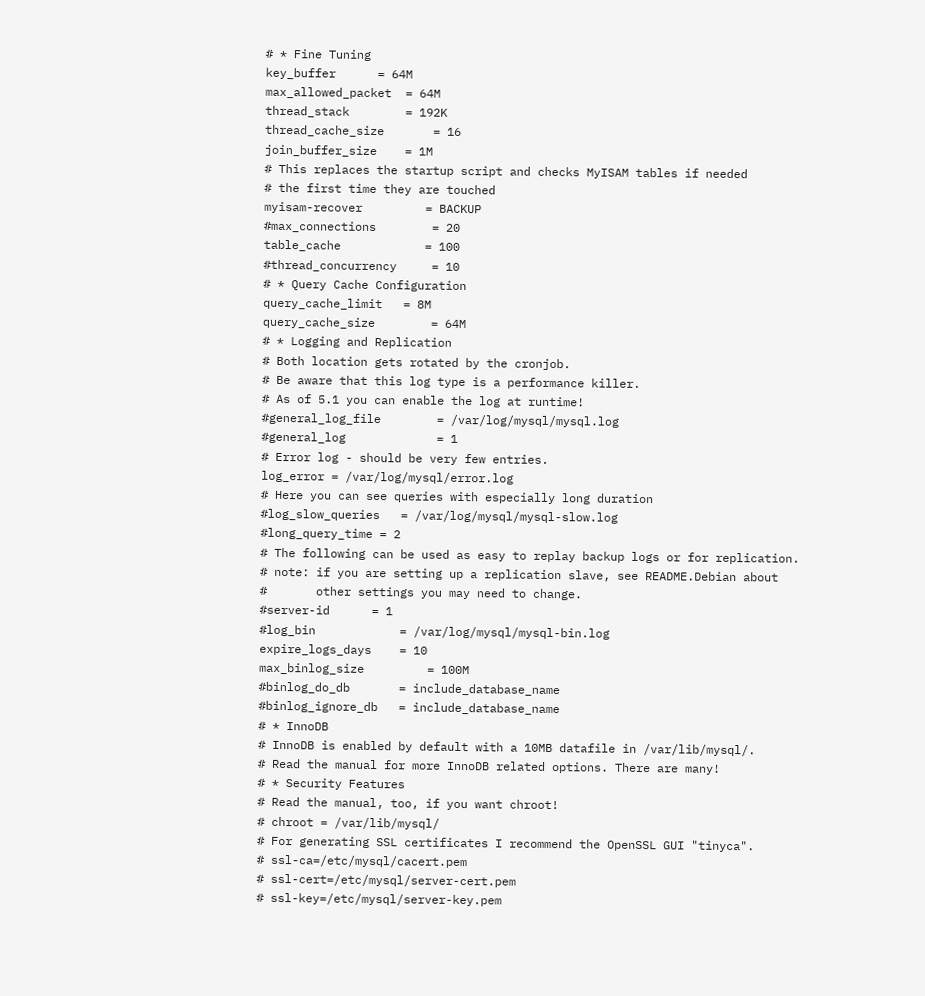# * Fine Tuning
key_buffer      = 64M
max_allowed_packet  = 64M
thread_stack        = 192K
thread_cache_size       = 16
join_buffer_size    = 1M
# This replaces the startup script and checks MyISAM tables if needed
# the first time they are touched
myisam-recover         = BACKUP
#max_connections        = 20
table_cache            = 100
#thread_concurrency     = 10
# * Query Cache Configuration
query_cache_limit   = 8M
query_cache_size        = 64M
# * Logging and Replication
# Both location gets rotated by the cronjob.
# Be aware that this log type is a performance killer.
# As of 5.1 you can enable the log at runtime!
#general_log_file        = /var/log/mysql/mysql.log
#general_log             = 1
# Error log - should be very few entries.
log_error = /var/log/mysql/error.log
# Here you can see queries with especially long duration
#log_slow_queries   = /var/log/mysql/mysql-slow.log
#long_query_time = 2
# The following can be used as easy to replay backup logs or for replication.
# note: if you are setting up a replication slave, see README.Debian about
#       other settings you may need to change.
#server-id      = 1
#log_bin            = /var/log/mysql/mysql-bin.log
expire_logs_days    = 10
max_binlog_size         = 100M
#binlog_do_db       = include_database_name
#binlog_ignore_db   = include_database_name
# * InnoDB
# InnoDB is enabled by default with a 10MB datafile in /var/lib/mysql/.
# Read the manual for more InnoDB related options. There are many!
# * Security Features
# Read the manual, too, if you want chroot!
# chroot = /var/lib/mysql/
# For generating SSL certificates I recommend the OpenSSL GUI "tinyca".
# ssl-ca=/etc/mysql/cacert.pem
# ssl-cert=/etc/mysql/server-cert.pem
# ssl-key=/etc/mysql/server-key.pem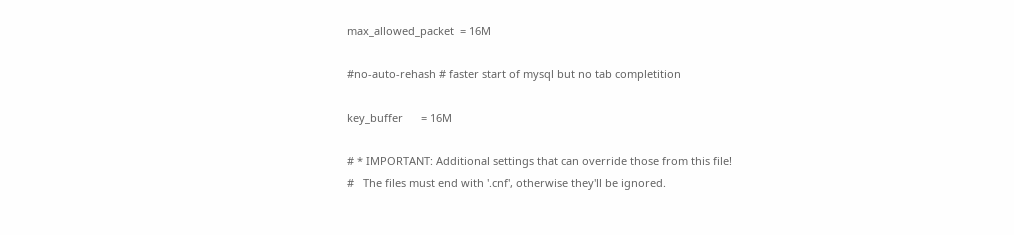max_allowed_packet  = 16M

#no-auto-rehash # faster start of mysql but no tab completition

key_buffer      = 16M

# * IMPORTANT: Additional settings that can override those from this file!
#   The files must end with '.cnf', otherwise they'll be ignored.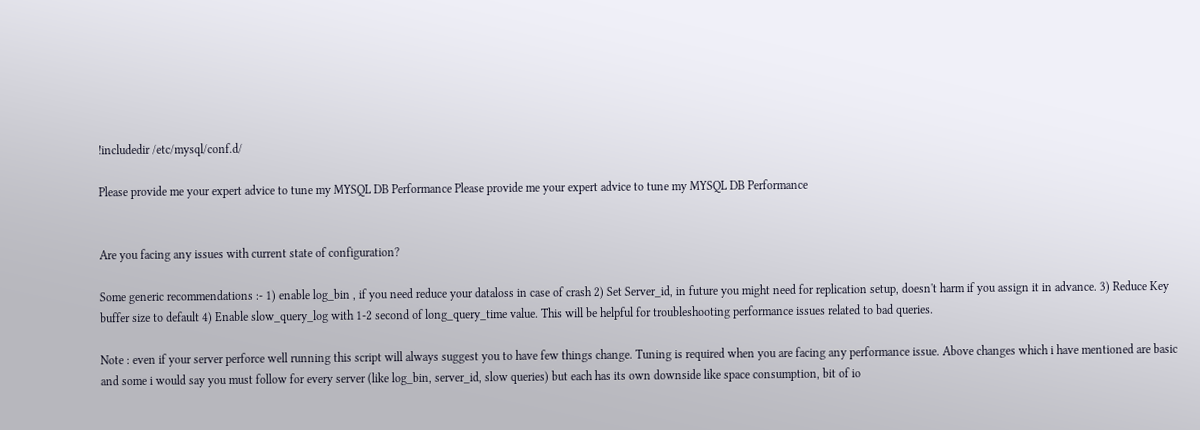!includedir /etc/mysql/conf.d/

Please provide me your expert advice to tune my MYSQL DB Performance Please provide me your expert advice to tune my MYSQL DB Performance


Are you facing any issues with current state of configuration?

Some generic recommendations :- 1) enable log_bin , if you need reduce your dataloss in case of crash 2) Set Server_id, in future you might need for replication setup, doesn't harm if you assign it in advance. 3) Reduce Key buffer size to default 4) Enable slow_query_log with 1-2 second of long_query_time value. This will be helpful for troubleshooting performance issues related to bad queries.

Note : even if your server perforce well running this script will always suggest you to have few things change. Tuning is required when you are facing any performance issue. Above changes which i have mentioned are basic and some i would say you must follow for every server (like log_bin, server_id, slow queries) but each has its own downside like space consumption, bit of io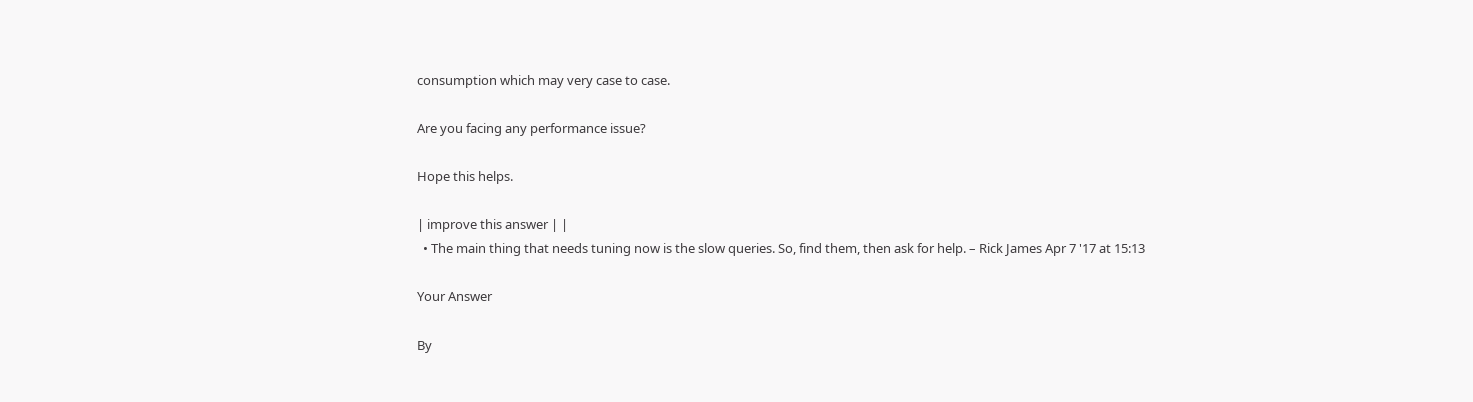consumption which may very case to case.

Are you facing any performance issue?

Hope this helps.

| improve this answer | |
  • The main thing that needs tuning now is the slow queries. So, find them, then ask for help. – Rick James Apr 7 '17 at 15:13

Your Answer

By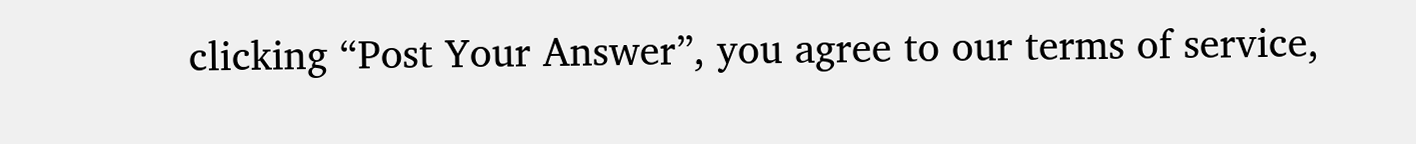clicking “Post Your Answer”, you agree to our terms of service,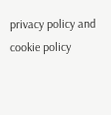privacy policy and cookie policy